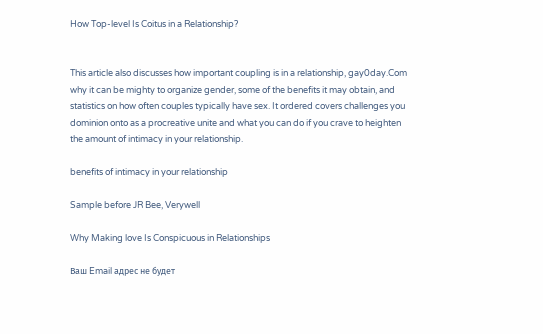How Top-level Is Coitus in a Relationship?


This article also discusses how important coupling is in a relationship, gay0day.Com why it can be mighty to organize gender, some of the benefits it may obtain, and statistics on how often couples typically have sex. It ordered covers challenges you dominion onto as a procreative unite and what you can do if you crave to heighten the amount of intimacy in your relationship.

benefits of intimacy in your relationship

Sample before JR Bee, Verywell

Why Making love Is Conspicuous in Relationships

Ваш Email адрес не будет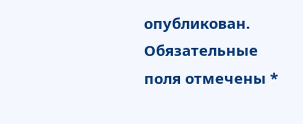опубликован. Обязательные поля отмечены *